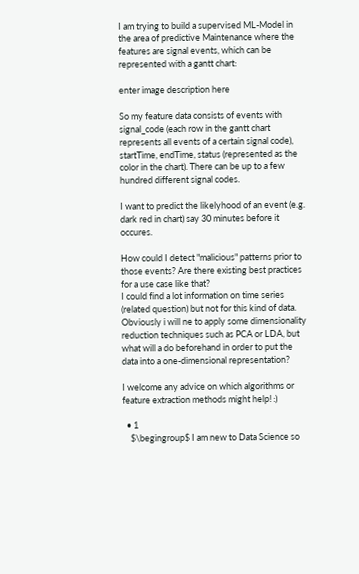I am trying to build a supervised ML-Model in the area of predictive Maintenance where the features are signal events, which can be represented with a gantt chart:

enter image description here

So my feature data consists of events with signal_code (each row in the gantt chart represents all events of a certain signal code), startTime, endTime, status (represented as the color in the chart). There can be up to a few hundred different signal codes.

I want to predict the likelyhood of an event (e.g. dark red in chart) say 30 minutes before it occures.

How could I detect "malicious" patterns prior to those events? Are there existing best practices for a use case like that?
I could find a lot information on time series (related question) but not for this kind of data. Obviously i will ne to apply some dimensionality reduction techniques such as PCA or LDA, but what will a do beforehand in order to put the data into a one-dimensional representation?

I welcome any advice on which algorithms or feature extraction methods might help! :)

  • 1
    $\begingroup$ I am new to Data Science so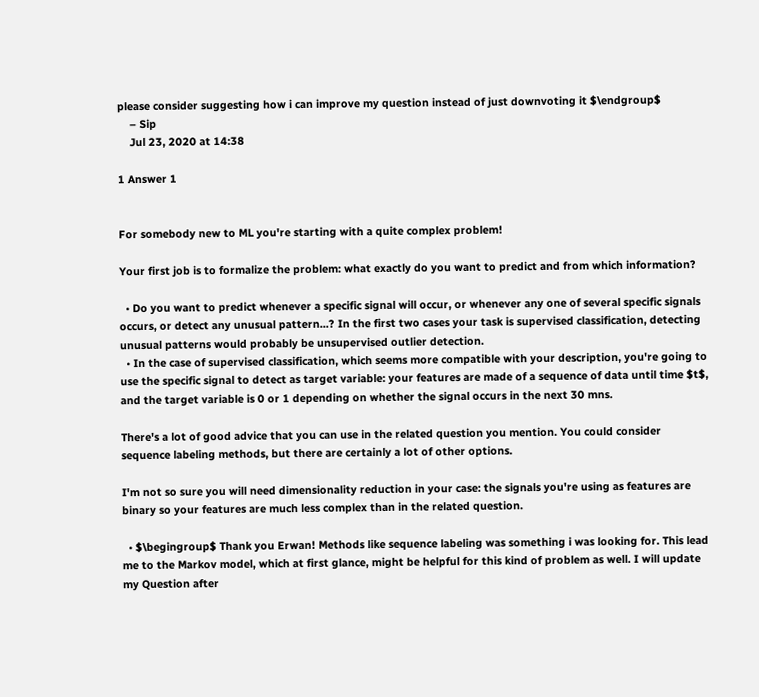please consider suggesting how i can improve my question instead of just downvoting it $\endgroup$
    – Sip
    Jul 23, 2020 at 14:38

1 Answer 1


For somebody new to ML you're starting with a quite complex problem!

Your first job is to formalize the problem: what exactly do you want to predict and from which information?

  • Do you want to predict whenever a specific signal will occur, or whenever any one of several specific signals occurs, or detect any unusual pattern...? In the first two cases your task is supervised classification, detecting unusual patterns would probably be unsupervised outlier detection.
  • In the case of supervised classification, which seems more compatible with your description, you're going to use the specific signal to detect as target variable: your features are made of a sequence of data until time $t$, and the target variable is 0 or 1 depending on whether the signal occurs in the next 30 mns.

There's a lot of good advice that you can use in the related question you mention. You could consider sequence labeling methods, but there are certainly a lot of other options.

I'm not so sure you will need dimensionality reduction in your case: the signals you're using as features are binary so your features are much less complex than in the related question.

  • $\begingroup$ Thank you Erwan! Methods like sequence labeling was something i was looking for. This lead me to the Markov model, which at first glance, might be helpful for this kind of problem as well. I will update my Question after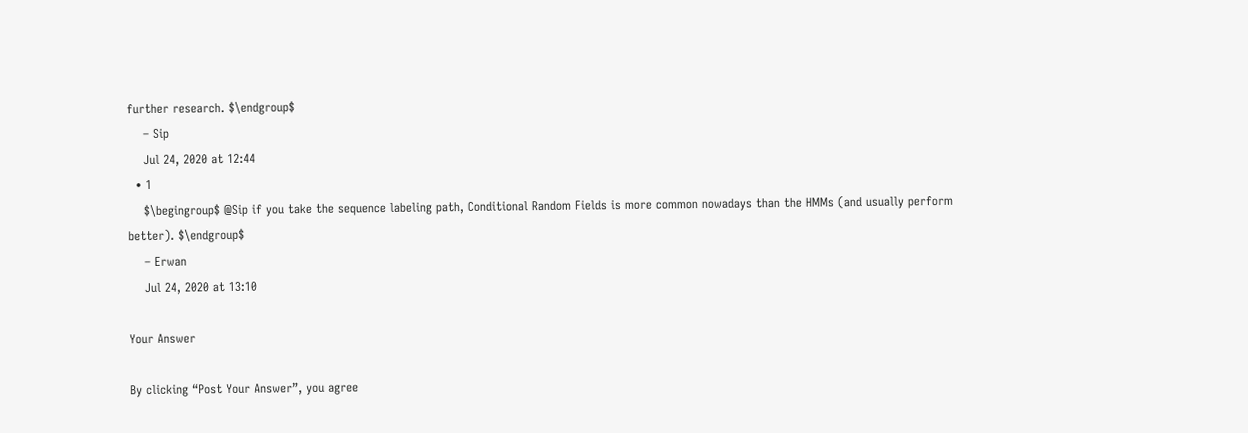further research. $\endgroup$
    – Sip
    Jul 24, 2020 at 12:44
  • 1
    $\begingroup$ @Sip if you take the sequence labeling path, Conditional Random Fields is more common nowadays than the HMMs (and usually perform better). $\endgroup$
    – Erwan
    Jul 24, 2020 at 13:10

Your Answer

By clicking “Post Your Answer”, you agree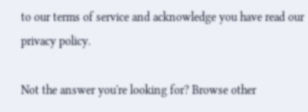to our terms of service and acknowledge you have read our privacy policy.

Not the answer you're looking for? Browse other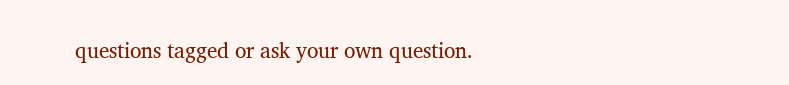questions tagged or ask your own question.